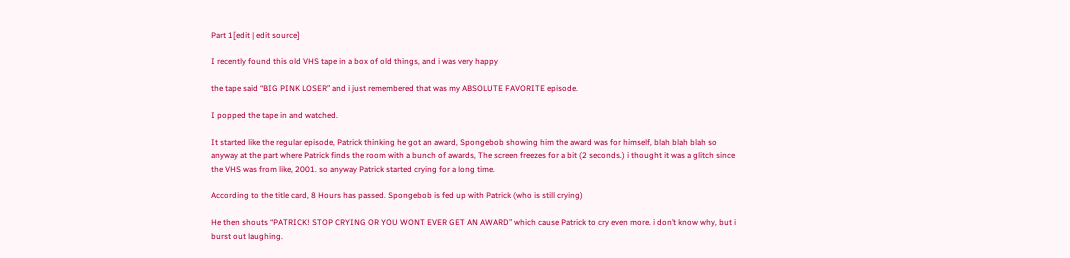Part 1[edit | edit source]

I recently found this old VHS tape in a box of old things, and i was very happy

the tape said “BIG PINK LOSER” and i just remembered that was my ABSOLUTE FAVORITE episode.

I popped the tape in and watched.

It started like the regular episode, Patrick thinking he got an award, Spongebob showing him the award was for himself, blah blah blah so anyway at the part where Patrick finds the room with a bunch of awards, The screen freezes for a bit (2 seconds.) i thought it was a glitch since the VHS was from like, 2001. so anyway Patrick started crying for a long time.

According to the title card, 8 Hours has passed. Spongebob is fed up with Patrick (who is still crying)

He then shouts “PATRICK! STOP CRYING OR YOU WONT EVER GET AN AWARD” which cause Patrick to cry even more. i don’t know why, but i burst out laughing.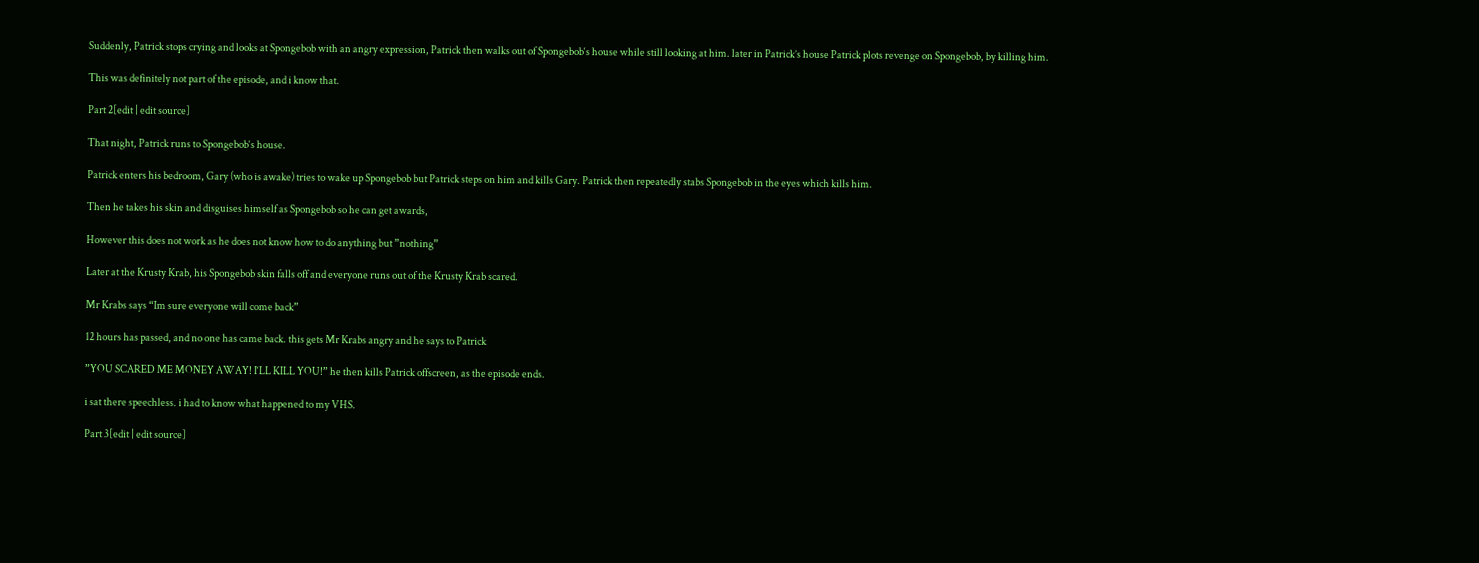Suddenly, Patrick stops crying and looks at Spongebob with an angry expression, Patrick then walks out of Spongebob‘s house while still looking at him. later in Patrick’s house Patrick plots revenge on Spongebob, by killing him.

This was definitely not part of the episode, and i know that.

Part 2[edit | edit source]

That night, Patrick runs to Spongebob‘s house.

Patrick enters his bedroom, Gary (who is awake) tries to wake up Spongebob but Patrick steps on him and kills Gary. Patrick then repeatedly stabs Spongebob in the eyes which kills him.

Then he takes his skin and disguises himself as Spongebob so he can get awards,

However this does not work as he does not know how to do anything but ”nothing”

Later at the Krusty Krab, his Spongebob skin falls off and everyone runs out of the Krusty Krab scared.

Mr Krabs says “Im sure everyone will come back”

12 hours has passed, and no one has came back. this gets Mr Krabs angry and he says to Patrick

”YOU SCARED ME MONEY AWAY! I‘LL KILL YOU!” he then kills Patrick offscreen, as the episode ends.

i sat there speechless. i had to know what happened to my VHS.

Part 3[edit | edit source]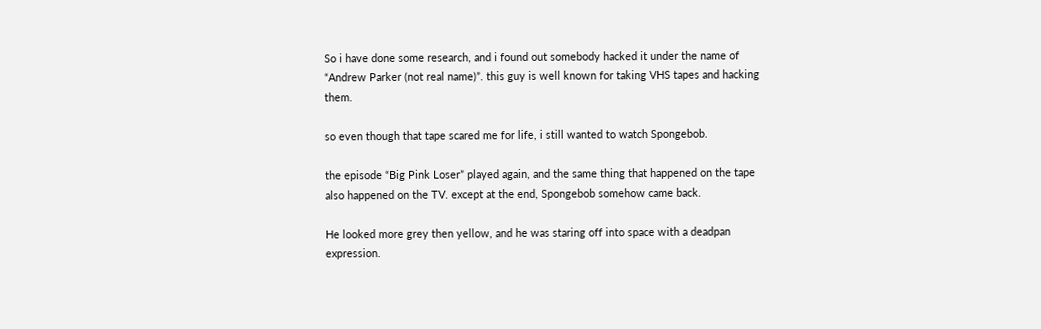So i have done some research, and i found out somebody hacked it under the name of “Andrew Parker (not real name)”. this guy is well known for taking VHS tapes and hacking them.

so even though that tape scared me for life, i still wanted to watch Spongebob.

the episode “Big Pink Loser” played again, and the same thing that happened on the tape also happened on the TV. except at the end, Spongebob somehow came back.

He looked more grey then yellow, and he was staring off into space with a deadpan expression.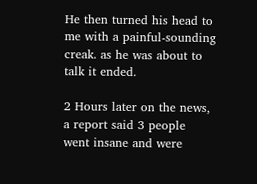He then turned his head to me with a painful-sounding creak. as he was about to talk it ended.

2 Hours later on the news, a report said 3 people went insane and were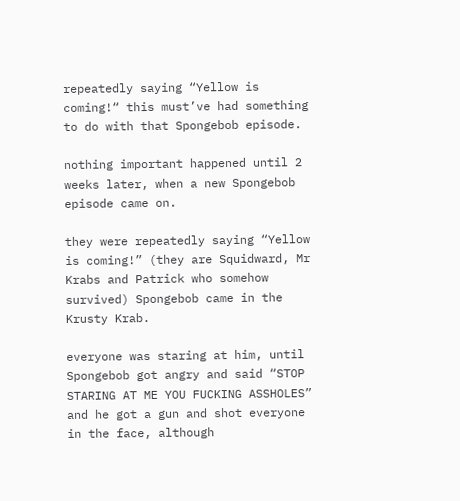repeatedly saying “Yellow is coming!“ this must’ve had something to do with that Spongebob episode.

nothing important happened until 2 weeks later, when a new Spongebob episode came on.

they were repeatedly saying “Yellow is coming!” (they are Squidward, Mr Krabs and Patrick who somehow survived) Spongebob came in the Krusty Krab.

everyone was staring at him, until Spongebob got angry and said “STOP STARING AT ME YOU FUCKING ASSHOLES” and he got a gun and shot everyone in the face, although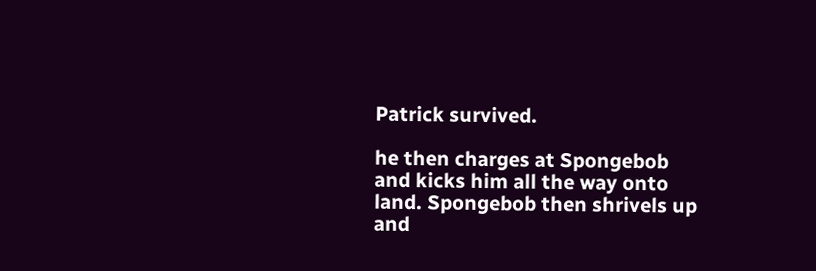Patrick survived.

he then charges at Spongebob and kicks him all the way onto land. Spongebob then shrivels up and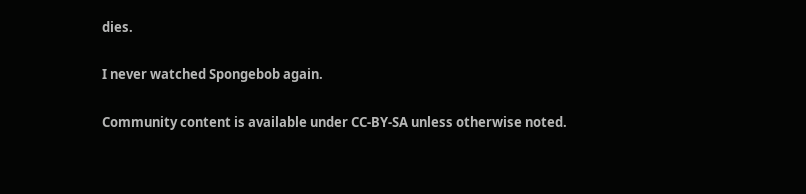dies.

I never watched Spongebob again.

Community content is available under CC-BY-SA unless otherwise noted.